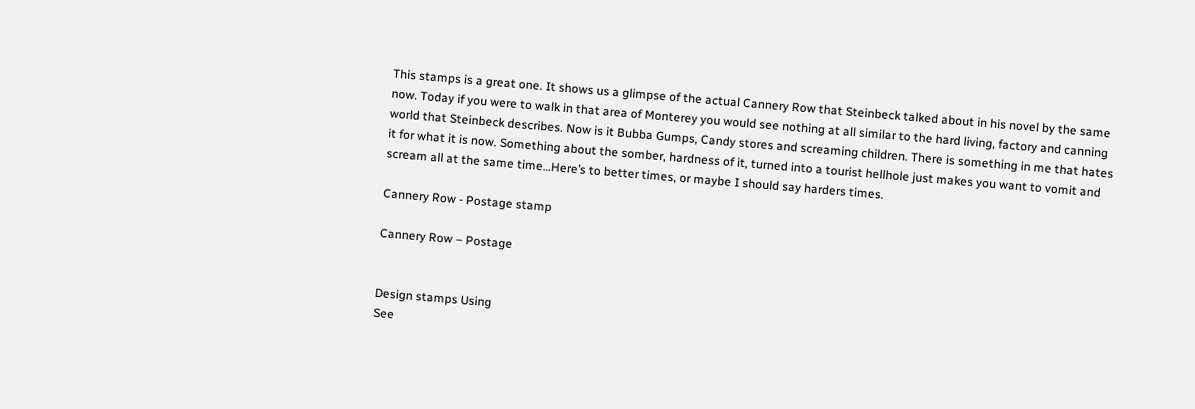This stamps is a great one. It shows us a glimpse of the actual Cannery Row that Steinbeck talked about in his novel by the same now. Today if you were to walk in that area of Monterey you would see nothing at all similar to the hard living, factory and canning world that Steinbeck describes. Now is it Bubba Gumps, Candy stores and screaming children. There is something in me that hates it for what it is now. Something about the somber, hardness of it, turned into a tourist hellhole just makes you want to vomit and scream all at the same time…Here’s to better times, or maybe I should say harders times.

Cannery Row - Postage stamp

Cannery Row – Postage


Design stamps Using
See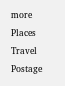more Places Travel Postage